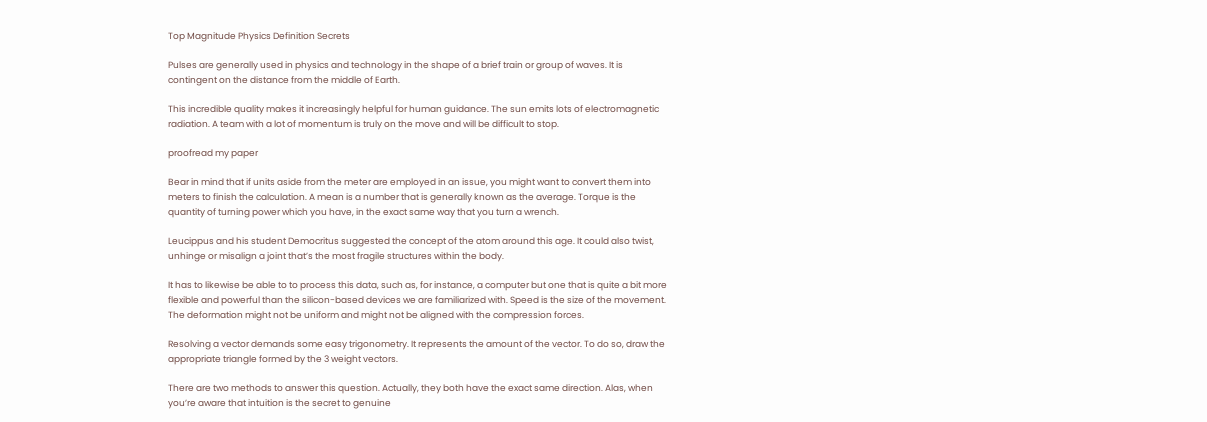Top Magnitude Physics Definition Secrets

Pulses are generally used in physics and technology in the shape of a brief train or group of waves. It is contingent on the distance from the middle of Earth.

This incredible quality makes it increasingly helpful for human guidance. The sun emits lots of electromagnetic radiation. A team with a lot of momentum is truly on the move and will be difficult to stop.

proofread my paper

Bear in mind that if units aside from the meter are employed in an issue, you might want to convert them into meters to finish the calculation. A mean is a number that is generally known as the average. Torque is the quantity of turning power which you have, in the exact same way that you turn a wrench.

Leucippus and his student Democritus suggested the concept of the atom around this age. It could also twist, unhinge or misalign a joint that’s the most fragile structures within the body.

It has to likewise be able to to process this data, such as, for instance, a computer but one that is quite a bit more flexible and powerful than the silicon-based devices we are familiarized with. Speed is the size of the movement. The deformation might not be uniform and might not be aligned with the compression forces.

Resolving a vector demands some easy trigonometry. It represents the amount of the vector. To do so, draw the appropriate triangle formed by the 3 weight vectors.

There are two methods to answer this question. Actually, they both have the exact same direction. Alas, when you’re aware that intuition is the secret to genuine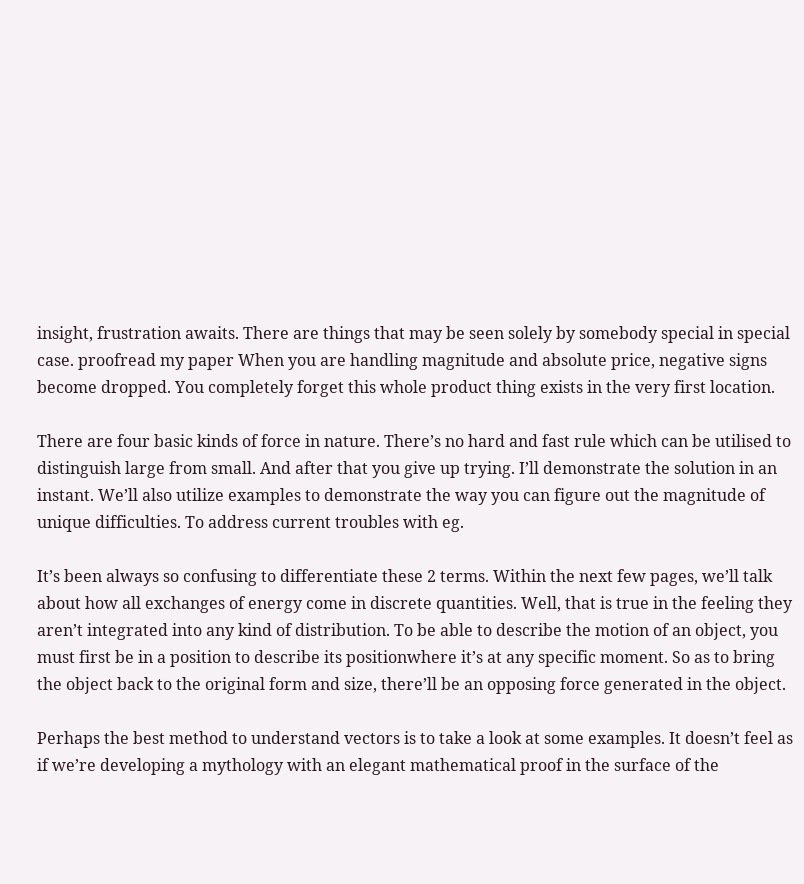insight, frustration awaits. There are things that may be seen solely by somebody special in special case. proofread my paper When you are handling magnitude and absolute price, negative signs become dropped. You completely forget this whole product thing exists in the very first location.

There are four basic kinds of force in nature. There’s no hard and fast rule which can be utilised to distinguish large from small. And after that you give up trying. I’ll demonstrate the solution in an instant. We’ll also utilize examples to demonstrate the way you can figure out the magnitude of unique difficulties. To address current troubles with eg.

It’s been always so confusing to differentiate these 2 terms. Within the next few pages, we’ll talk about how all exchanges of energy come in discrete quantities. Well, that is true in the feeling they aren’t integrated into any kind of distribution. To be able to describe the motion of an object, you must first be in a position to describe its positionwhere it’s at any specific moment. So as to bring the object back to the original form and size, there’ll be an opposing force generated in the object.

Perhaps the best method to understand vectors is to take a look at some examples. It doesn’t feel as if we’re developing a mythology with an elegant mathematical proof in the surface of the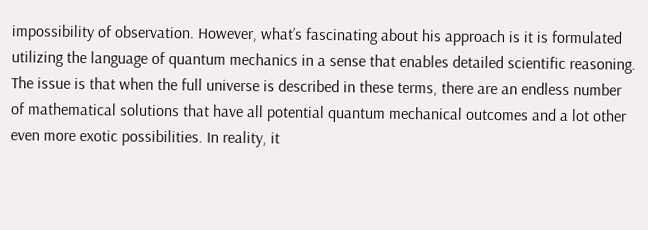impossibility of observation. However, what’s fascinating about his approach is it is formulated utilizing the language of quantum mechanics in a sense that enables detailed scientific reasoning. The issue is that when the full universe is described in these terms, there are an endless number of mathematical solutions that have all potential quantum mechanical outcomes and a lot other even more exotic possibilities. In reality, it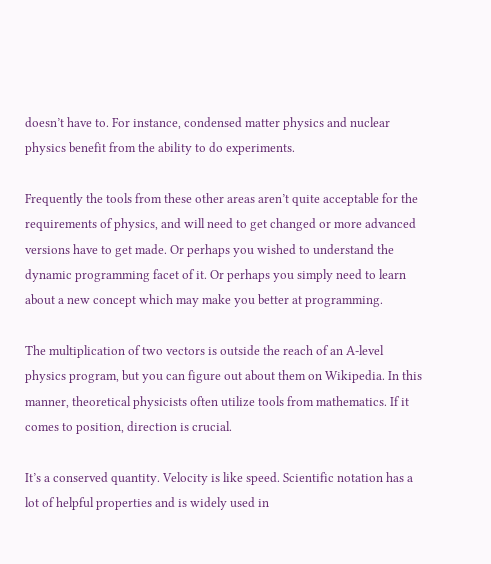doesn’t have to. For instance, condensed matter physics and nuclear physics benefit from the ability to do experiments.

Frequently the tools from these other areas aren’t quite acceptable for the requirements of physics, and will need to get changed or more advanced versions have to get made. Or perhaps you wished to understand the dynamic programming facet of it. Or perhaps you simply need to learn about a new concept which may make you better at programming.

The multiplication of two vectors is outside the reach of an A-level physics program, but you can figure out about them on Wikipedia. In this manner, theoretical physicists often utilize tools from mathematics. If it comes to position, direction is crucial.

It’s a conserved quantity. Velocity is like speed. Scientific notation has a lot of helpful properties and is widely used in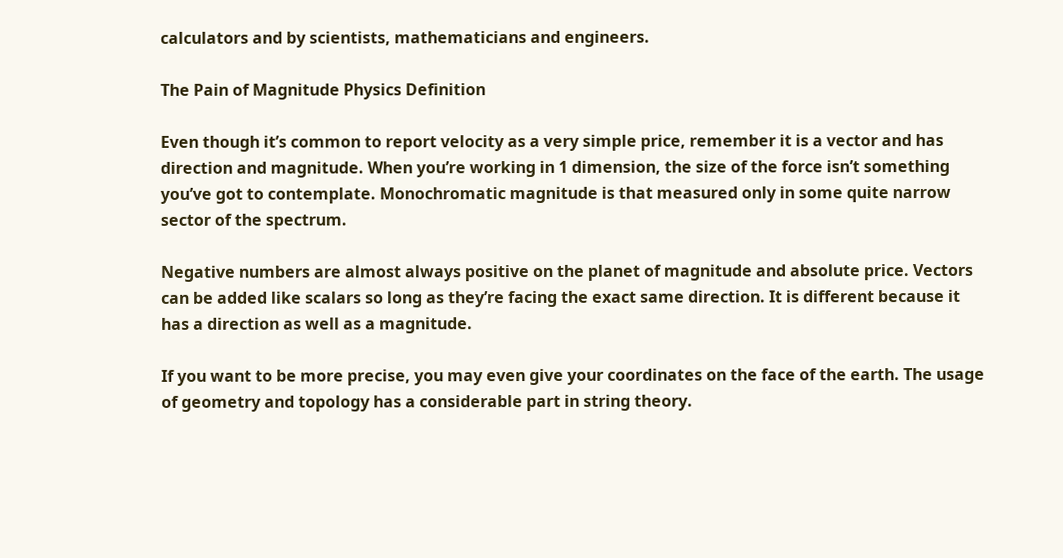calculators and by scientists, mathematicians and engineers.

The Pain of Magnitude Physics Definition

Even though it’s common to report velocity as a very simple price, remember it is a vector and has direction and magnitude. When you’re working in 1 dimension, the size of the force isn’t something you’ve got to contemplate. Monochromatic magnitude is that measured only in some quite narrow sector of the spectrum.

Negative numbers are almost always positive on the planet of magnitude and absolute price. Vectors can be added like scalars so long as they’re facing the exact same direction. It is different because it has a direction as well as a magnitude.

If you want to be more precise, you may even give your coordinates on the face of the earth. The usage of geometry and topology has a considerable part in string theory.